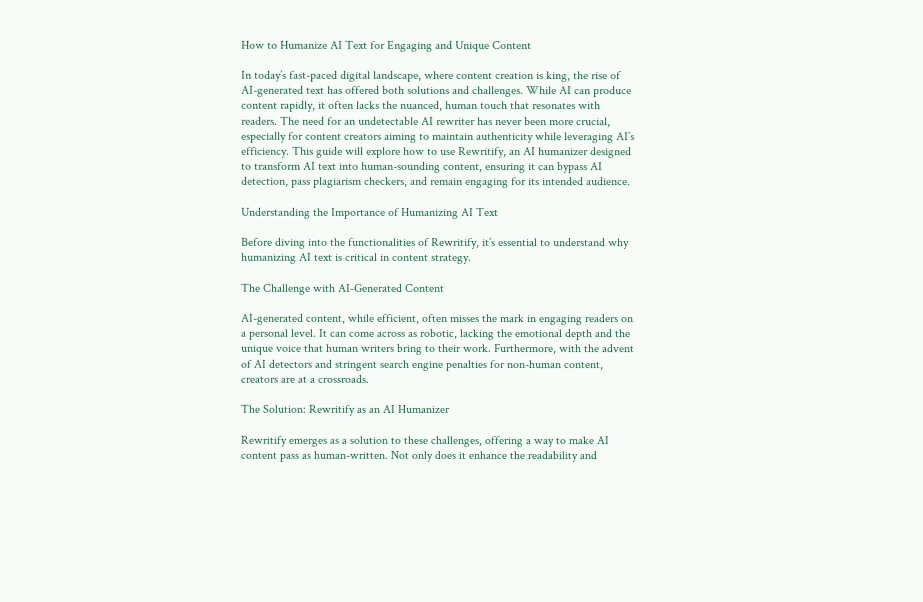How to Humanize AI Text for Engaging and Unique Content

In today’s fast-paced digital landscape, where content creation is king, the rise of AI-generated text has offered both solutions and challenges. While AI can produce content rapidly, it often lacks the nuanced, human touch that resonates with readers. The need for an undetectable AI rewriter has never been more crucial, especially for content creators aiming to maintain authenticity while leveraging AI’s efficiency. This guide will explore how to use Rewritify, an AI humanizer designed to transform AI text into human-sounding content, ensuring it can bypass AI detection, pass plagiarism checkers, and remain engaging for its intended audience.

Understanding the Importance of Humanizing AI Text

Before diving into the functionalities of Rewritify, it’s essential to understand why humanizing AI text is critical in content strategy.

The Challenge with AI-Generated Content

AI-generated content, while efficient, often misses the mark in engaging readers on a personal level. It can come across as robotic, lacking the emotional depth and the unique voice that human writers bring to their work. Furthermore, with the advent of AI detectors and stringent search engine penalties for non-human content, creators are at a crossroads.

The Solution: Rewritify as an AI Humanizer

Rewritify emerges as a solution to these challenges, offering a way to make AI content pass as human-written. Not only does it enhance the readability and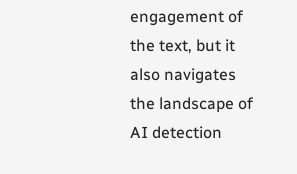engagement of the text, but it also navigates the landscape of AI detection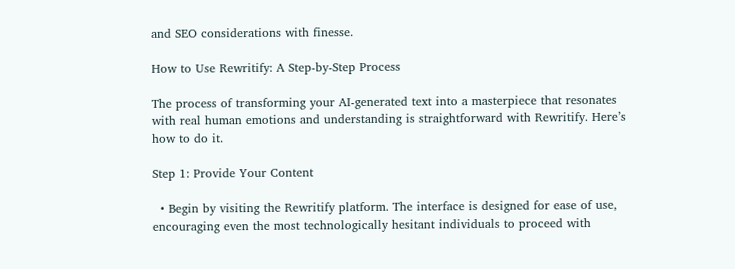and SEO considerations with finesse.

How to Use Rewritify: A Step-by-Step Process

The process of transforming your AI-generated text into a masterpiece that resonates with real human emotions and understanding is straightforward with Rewritify. Here’s how to do it.

Step 1: Provide Your Content

  • Begin by visiting the Rewritify platform. The interface is designed for ease of use, encouraging even the most technologically hesitant individuals to proceed with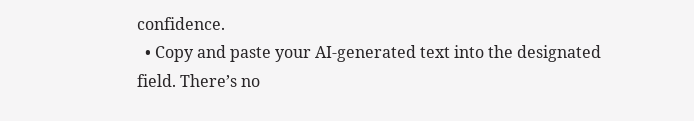confidence.
  • Copy and paste your AI-generated text into the designated field. There’s no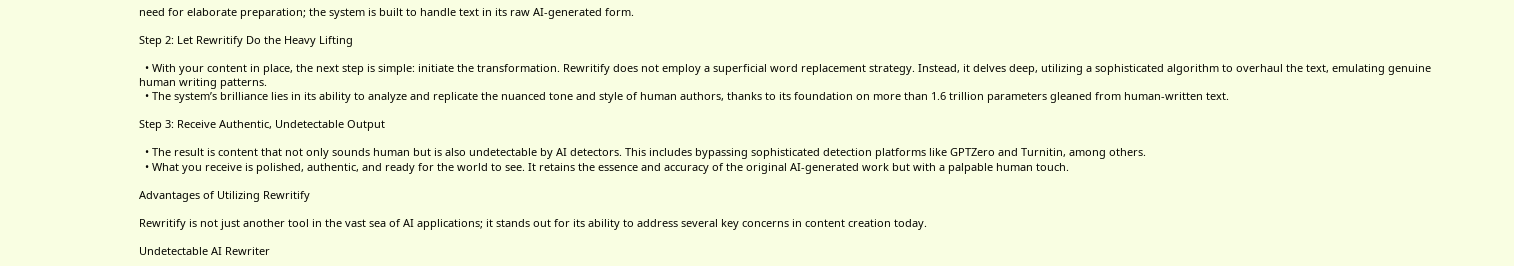need for elaborate preparation; the system is built to handle text in its raw AI-generated form.

Step 2: Let Rewritify Do the Heavy Lifting

  • With your content in place, the next step is simple: initiate the transformation. Rewritify does not employ a superficial word replacement strategy. Instead, it delves deep, utilizing a sophisticated algorithm to overhaul the text, emulating genuine human writing patterns.
  • The system’s brilliance lies in its ability to analyze and replicate the nuanced tone and style of human authors, thanks to its foundation on more than 1.6 trillion parameters gleaned from human-written text.

Step 3: Receive Authentic, Undetectable Output

  • The result is content that not only sounds human but is also undetectable by AI detectors. This includes bypassing sophisticated detection platforms like GPTZero and Turnitin, among others.
  • What you receive is polished, authentic, and ready for the world to see. It retains the essence and accuracy of the original AI-generated work but with a palpable human touch.

Advantages of Utilizing Rewritify

Rewritify is not just another tool in the vast sea of AI applications; it stands out for its ability to address several key concerns in content creation today.

Undetectable AI Rewriter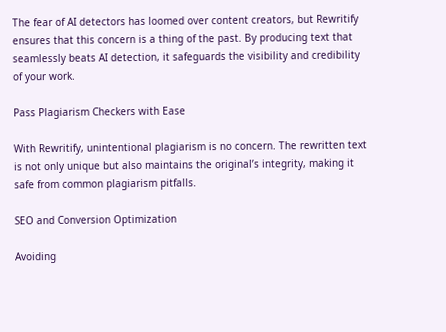The fear of AI detectors has loomed over content creators, but Rewritify ensures that this concern is a thing of the past. By producing text that seamlessly beats AI detection, it safeguards the visibility and credibility of your work.

Pass Plagiarism Checkers with Ease

With Rewritify, unintentional plagiarism is no concern. The rewritten text is not only unique but also maintains the original’s integrity, making it safe from common plagiarism pitfalls.

SEO and Conversion Optimization

Avoiding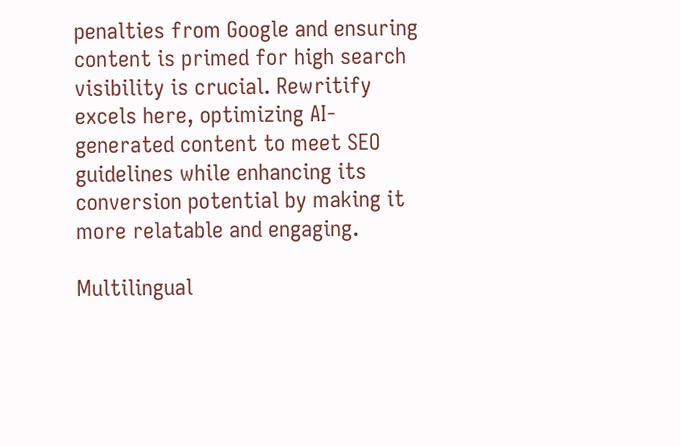penalties from Google and ensuring content is primed for high search visibility is crucial. Rewritify excels here, optimizing AI-generated content to meet SEO guidelines while enhancing its conversion potential by making it more relatable and engaging.

Multilingual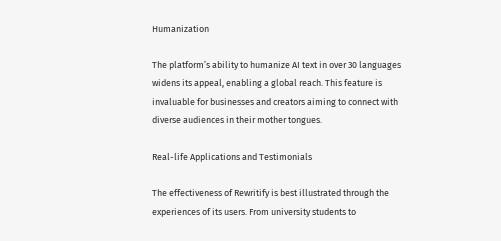Humanization

The platform’s ability to humanize AI text in over 30 languages widens its appeal, enabling a global reach. This feature is invaluable for businesses and creators aiming to connect with diverse audiences in their mother tongues.

Real-life Applications and Testimonials

The effectiveness of Rewritify is best illustrated through the experiences of its users. From university students to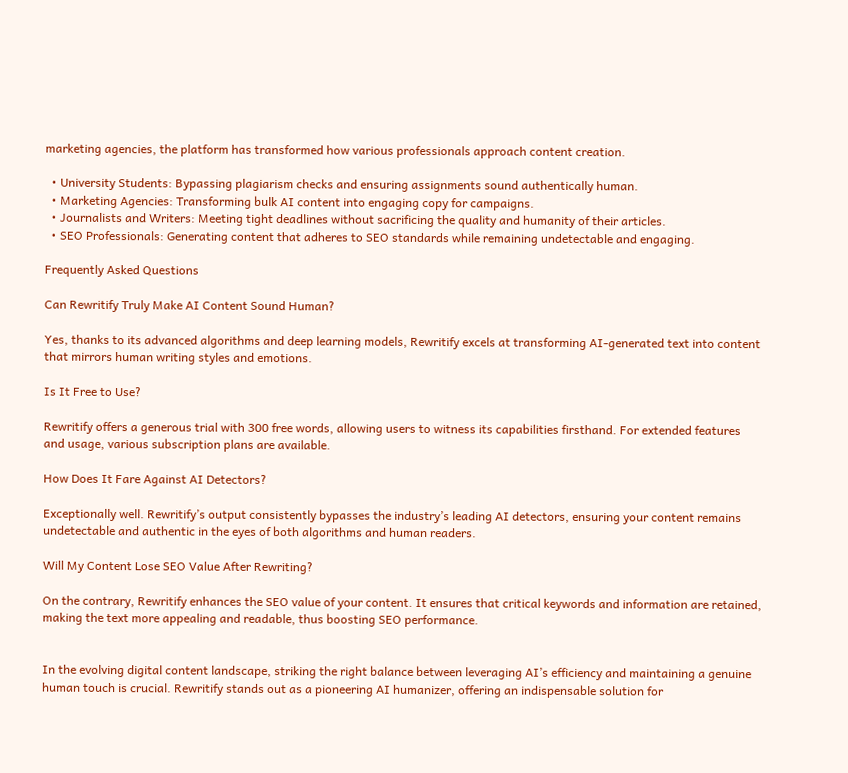marketing agencies, the platform has transformed how various professionals approach content creation.

  • University Students: Bypassing plagiarism checks and ensuring assignments sound authentically human.
  • Marketing Agencies: Transforming bulk AI content into engaging copy for campaigns.
  • Journalists and Writers: Meeting tight deadlines without sacrificing the quality and humanity of their articles.
  • SEO Professionals: Generating content that adheres to SEO standards while remaining undetectable and engaging.

Frequently Asked Questions

Can Rewritify Truly Make AI Content Sound Human?

Yes, thanks to its advanced algorithms and deep learning models, Rewritify excels at transforming AI-generated text into content that mirrors human writing styles and emotions.

Is It Free to Use?

Rewritify offers a generous trial with 300 free words, allowing users to witness its capabilities firsthand. For extended features and usage, various subscription plans are available.

How Does It Fare Against AI Detectors?

Exceptionally well. Rewritify’s output consistently bypasses the industry’s leading AI detectors, ensuring your content remains undetectable and authentic in the eyes of both algorithms and human readers.

Will My Content Lose SEO Value After Rewriting?

On the contrary, Rewritify enhances the SEO value of your content. It ensures that critical keywords and information are retained, making the text more appealing and readable, thus boosting SEO performance.


In the evolving digital content landscape, striking the right balance between leveraging AI’s efficiency and maintaining a genuine human touch is crucial. Rewritify stands out as a pioneering AI humanizer, offering an indispensable solution for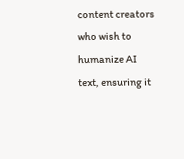content creators who wish to humanize AI text, ensuring it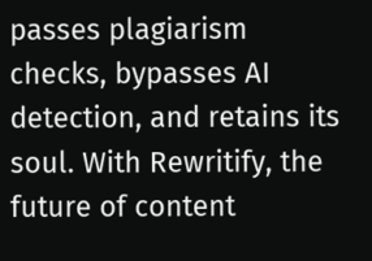passes plagiarism checks, bypasses AI detection, and retains its soul. With Rewritify, the future of content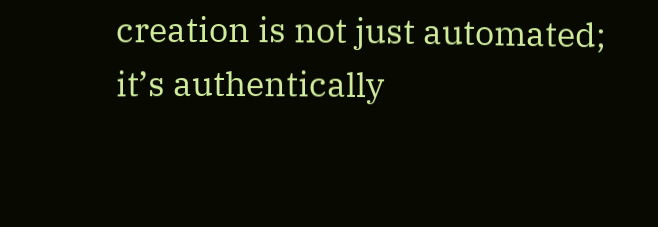creation is not just automated; it’s authentically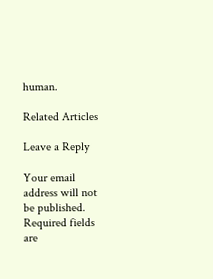human.

Related Articles

Leave a Reply

Your email address will not be published. Required fields are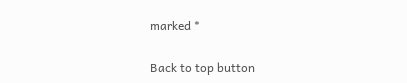marked *

Back to top button